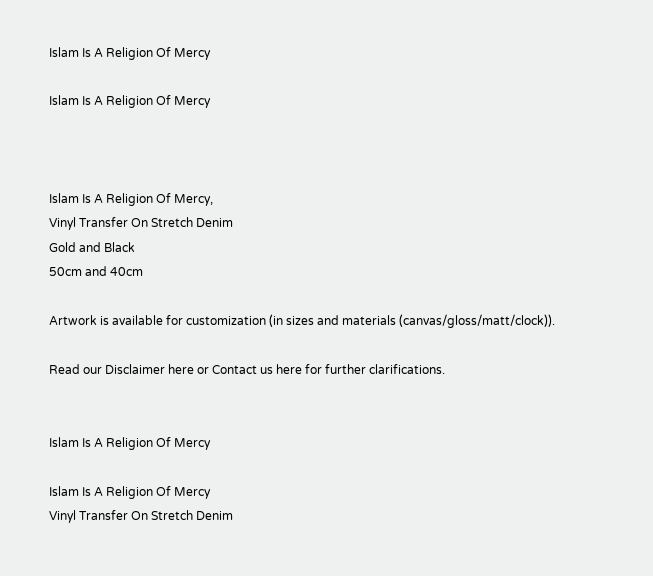Islam Is A Religion Of Mercy

Islam Is A Religion Of Mercy



Islam Is A Religion Of Mercy,
Vinyl Transfer On Stretch Denim
Gold and Black
50cm and 40cm

Artwork is available for customization (in sizes and materials (canvas/gloss/matt/clock)).

Read our Disclaimer here or Contact us here for further clarifications.


Islam Is A Religion Of Mercy

Islam Is A Religion Of Mercy
Vinyl Transfer On Stretch Denim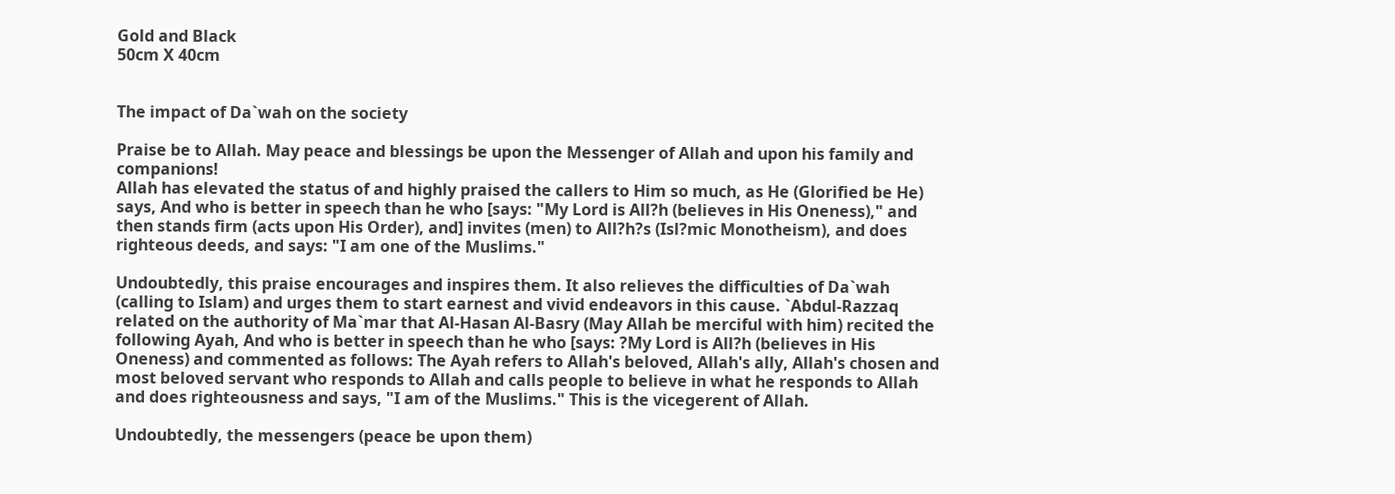Gold and Black
50cm X 40cm


The impact of Da`wah on the society

Praise be to Allah. May peace and blessings be upon the Messenger of Allah and upon his family and companions!
Allah has elevated the status of and highly praised the callers to Him so much, as He (Glorified be He) says, And who is better in speech than he who [says: "My Lord is All?h (believes in His Oneness)," and then stands firm (acts upon His Order), and] invites (men) to All?h?s (Isl?mic Monotheism), and does righteous deeds, and says: "I am one of the Muslims."

Undoubtedly, this praise encourages and inspires them. It also relieves the difficulties of Da`wah (calling to Islam) and urges them to start earnest and vivid endeavors in this cause. `Abdul-Razzaq related on the authority of Ma`mar that Al-Hasan Al-Basry (May Allah be merciful with him) recited the following Ayah, And who is better in speech than he who [says: ?My Lord is All?h (believes in His Oneness) and commented as follows: The Ayah refers to Allah's beloved, Allah's ally, Allah's chosen and most beloved servant who responds to Allah and calls people to believe in what he responds to Allah and does righteousness and says, "I am of the Muslims." This is the vicegerent of Allah.

Undoubtedly, the messengers (peace be upon them)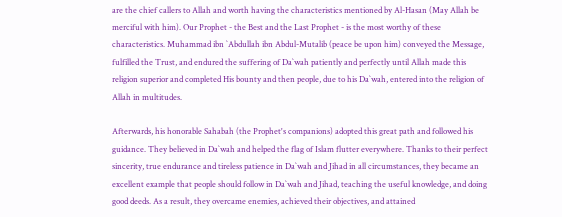are the chief callers to Allah and worth having the characteristics mentioned by Al-Hasan (May Allah be merciful with him). Our Prophet - the Best and the Last Prophet - is the most worthy of these characteristics. Muhammad ibn `Abdullah ibn Abdul-Mutalib (peace be upon him) conveyed the Message, fulfilled the Trust, and endured the suffering of Da`wah patiently and perfectly until Allah made this religion superior and completed His bounty and then people, due to his Da`wah, entered into the religion of Allah in multitudes.

Afterwards, his honorable Sahabah (the Prophet's companions) adopted this great path and followed his guidance. They believed in Da`wah and helped the flag of Islam flutter everywhere. Thanks to their perfect sincerity, true endurance and tireless patience in Da`wah and Jihad in all circumstances, they became an excellent example that people should follow in Da`wah and Jihad, teaching the useful knowledge, and doing good deeds. As a result, they overcame enemies, achieved their objectives, and attained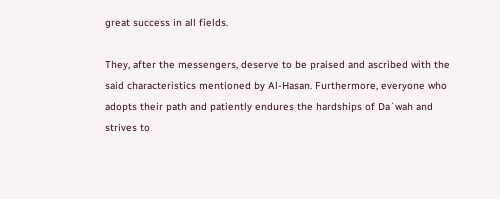great success in all fields.

They, after the messengers, deserve to be praised and ascribed with the said characteristics mentioned by Al-Hasan. Furthermore, everyone who adopts their path and patiently endures the hardships of Da`wah and strives to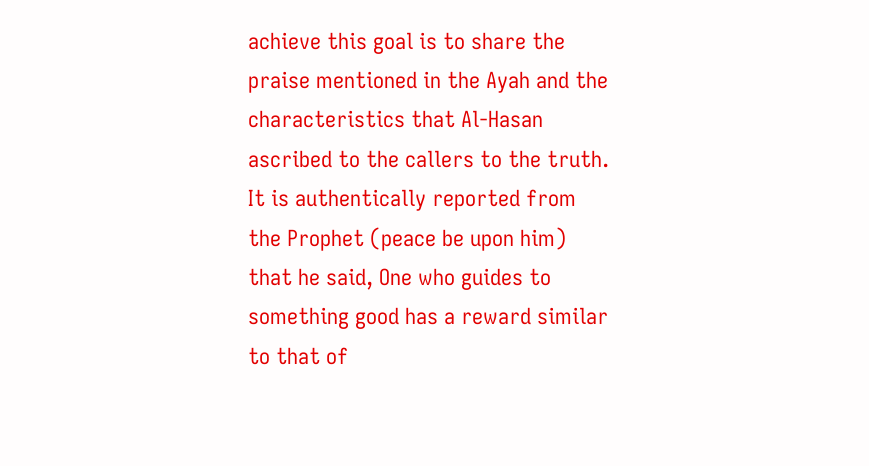achieve this goal is to share the praise mentioned in the Ayah and the characteristics that Al-Hasan ascribed to the callers to the truth. It is authentically reported from the Prophet (peace be upon him) that he said, One who guides to something good has a reward similar to that of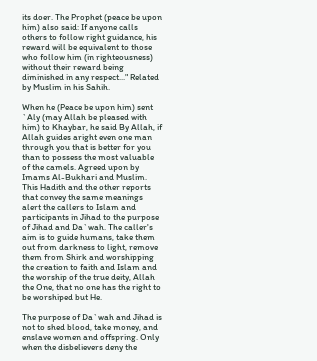its doer. The Prophet (peace be upon him) also said: If anyone calls others to follow right guidance, his reward will be equivalent to those who follow him (in righteousness) without their reward being diminished in any respect..." Related by Muslim in his Sahih.

When he (Peace be upon him) sent `Aly (may Allah be pleased with him) to Khaybar, he said By Allah, if Allah guides aright even one man through you that is better for you than to possess the most valuable of the camels. Agreed upon by Imams Al-Bukhari and Muslim.
This Hadith and the other reports that convey the same meanings alert the callers to Islam and participants in Jihad to the purpose of Jihad and Da`wah. The caller's aim is to guide humans, take them out from darkness to light, remove them from Shirk and worshipping the creation to faith and Islam and the worship of the true deity, Allah the One, that no one has the right to be worshiped but He.

The purpose of Da`wah and Jihad is not to shed blood, take money, and enslave women and offspring. Only when the disbelievers deny the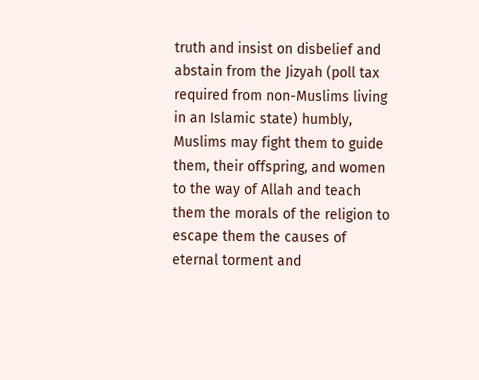truth and insist on disbelief and abstain from the Jizyah (poll tax required from non-Muslims living in an Islamic state) humbly, Muslims may fight them to guide them, their offspring, and women to the way of Allah and teach them the morals of the religion to escape them the causes of eternal torment and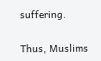suffering.

Thus, Muslims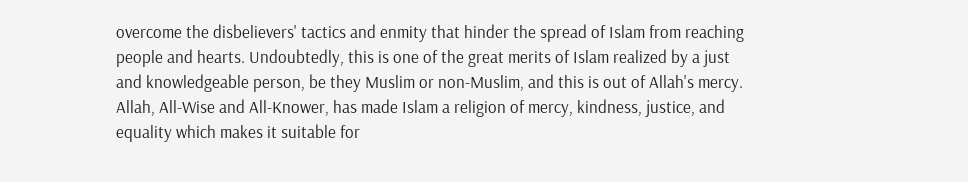overcome the disbelievers' tactics and enmity that hinder the spread of Islam from reaching people and hearts. Undoubtedly, this is one of the great merits of Islam realized by a just and knowledgeable person, be they Muslim or non-Muslim, and this is out of Allah's mercy. Allah, All-Wise and All-Knower, has made Islam a religion of mercy, kindness, justice, and equality which makes it suitable for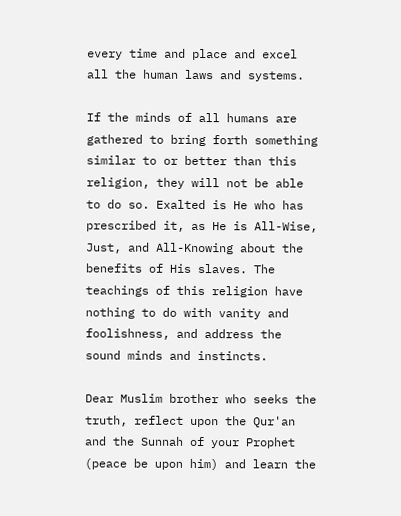every time and place and excel all the human laws and systems.

If the minds of all humans are gathered to bring forth something similar to or better than this religion, they will not be able to do so. Exalted is He who has prescribed it, as He is All-Wise, Just, and All-Knowing about the benefits of His slaves. The teachings of this religion have nothing to do with vanity and foolishness, and address the sound minds and instincts.

Dear Muslim brother who seeks the truth, reflect upon the Qur'an and the Sunnah of your Prophet (peace be upon him) and learn the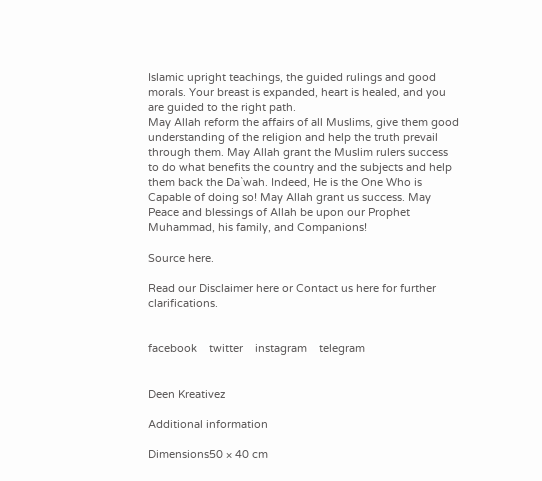Islamic upright teachings, the guided rulings and good morals. Your breast is expanded, heart is healed, and you are guided to the right path.
May Allah reform the affairs of all Muslims, give them good understanding of the religion and help the truth prevail through them. May Allah grant the Muslim rulers success to do what benefits the country and the subjects and help them back the Da`wah. Indeed, He is the One Who is Capable of doing so! May Allah grant us success. May Peace and blessings of Allah be upon our Prophet Muhammad, his family, and Companions!

Source here.

Read our Disclaimer here or Contact us here for further clarifications.


facebook    twitter    instagram    telegram


Deen Kreativez

Additional information

Dimensions50 × 40 cm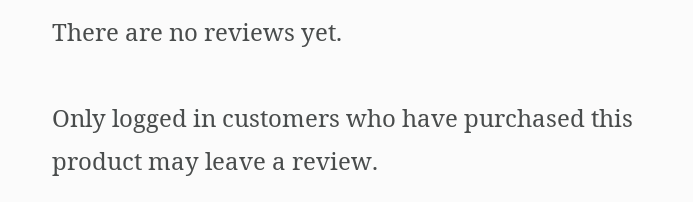There are no reviews yet.

Only logged in customers who have purchased this product may leave a review.